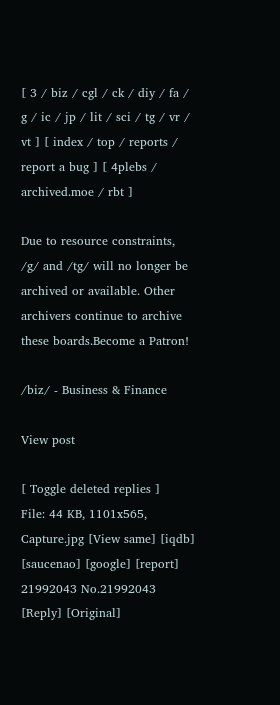[ 3 / biz / cgl / ck / diy / fa / g / ic / jp / lit / sci / tg / vr / vt ] [ index / top / reports / report a bug ] [ 4plebs / archived.moe / rbt ]

Due to resource constraints, /g/ and /tg/ will no longer be archived or available. Other archivers continue to archive these boards.Become a Patron!

/biz/ - Business & Finance

View post

[ Toggle deleted replies ]
File: 44 KB, 1101x565, Capture.jpg [View same] [iqdb] [saucenao] [google] [report]
21992043 No.21992043 [Reply] [Original]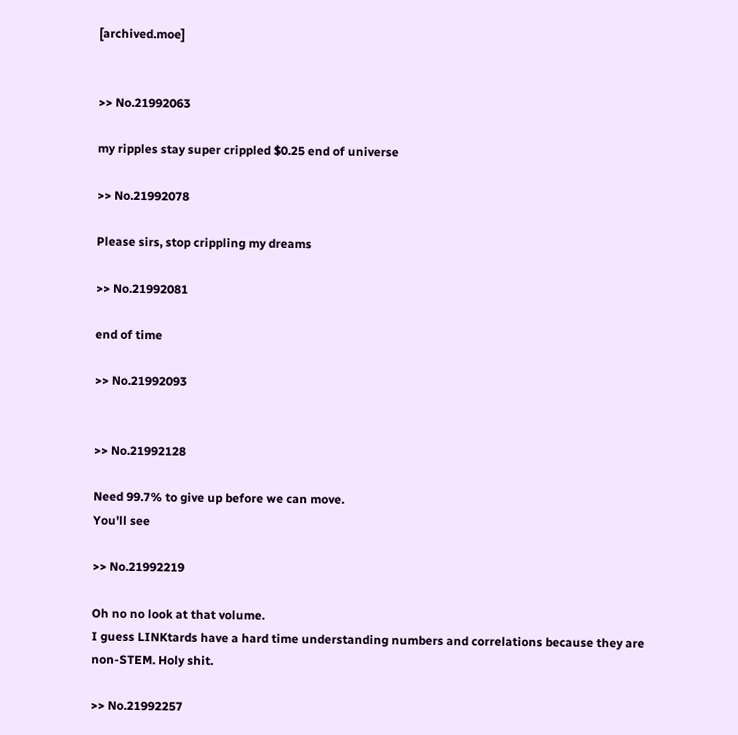[archived.moe]


>> No.21992063

my ripples stay super crippled $0.25 end of universe

>> No.21992078

Please sirs, stop crippling my dreams

>> No.21992081

end of time

>> No.21992093


>> No.21992128

Need 99.7% to give up before we can move.
You'll see

>> No.21992219

Oh no no look at that volume.
I guess LINKtards have a hard time understanding numbers and correlations because they are non-STEM. Holy shit.

>> No.21992257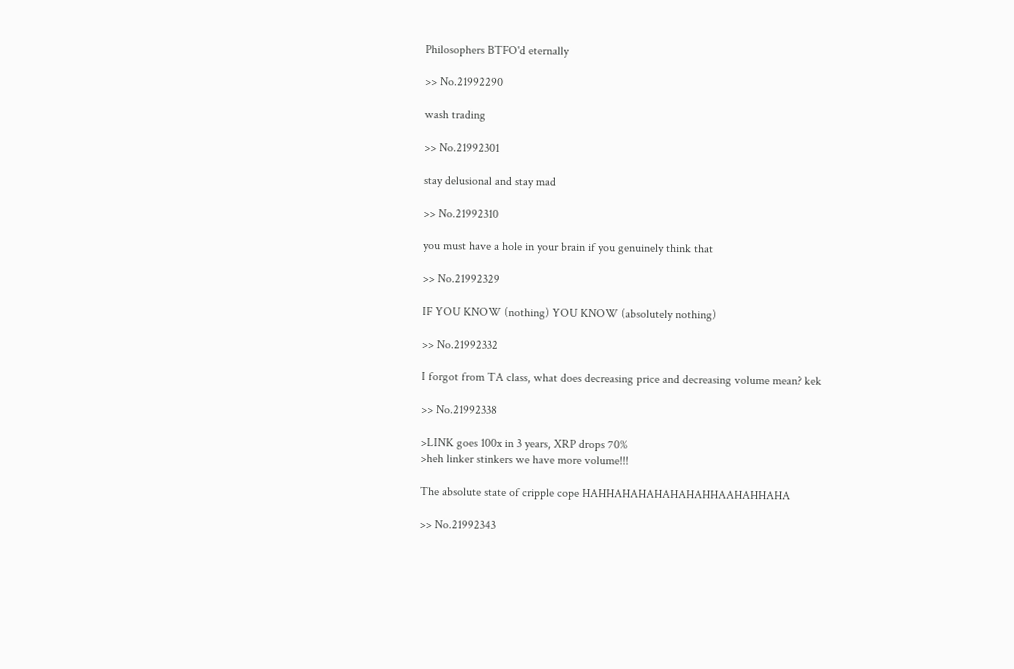Philosophers BTFO'd eternally

>> No.21992290

wash trading

>> No.21992301

stay delusional and stay mad

>> No.21992310

you must have a hole in your brain if you genuinely think that

>> No.21992329

IF YOU KNOW (nothing) YOU KNOW (absolutely nothing)

>> No.21992332

I forgot from TA class, what does decreasing price and decreasing volume mean? kek

>> No.21992338

>LINK goes 100x in 3 years, XRP drops 70%
>heh linker stinkers we have more volume!!!

The absolute state of cripple cope HAHHAHAHAHAHAHAHHAAHAHHAHA

>> No.21992343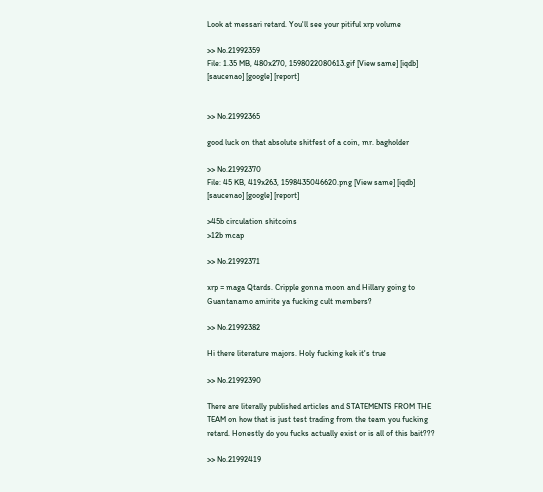Look at messari retard. You'll see your pitiful xrp volume

>> No.21992359
File: 1.35 MB, 480x270, 1598022080613.gif [View same] [iqdb] [saucenao] [google] [report]


>> No.21992365

good luck on that absolute shitfest of a coin, mr. bagholder

>> No.21992370
File: 45 KB, 419x263, 1598435046620.png [View same] [iqdb] [saucenao] [google] [report]

>45b circulation shitcoins
>12b mcap

>> No.21992371

xrp = maga Qtards. Cripple gonna moon and Hillary going to Guantanamo amirite ya fucking cult members?

>> No.21992382

Hi there literature majors. Holy fucking kek it's true

>> No.21992390

There are literally published articles and STATEMENTS FROM THE TEAM on how that is just test trading from the team you fucking retard. Honestly do you fucks actually exist or is all of this bait???

>> No.21992419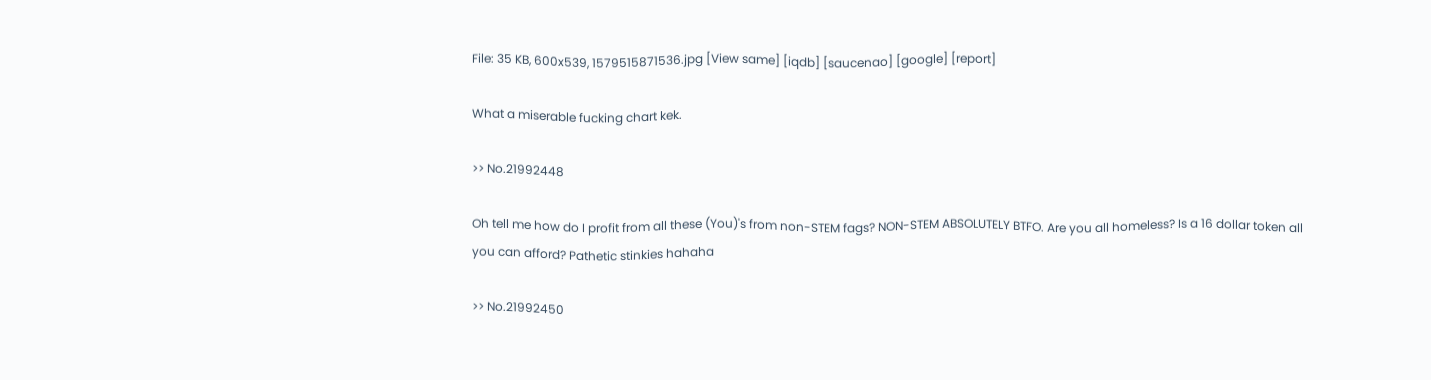File: 35 KB, 600x539, 1579515871536.jpg [View same] [iqdb] [saucenao] [google] [report]

What a miserable fucking chart kek.

>> No.21992448

Oh tell me how do I profit from all these (You)'s from non-STEM fags? NON-STEM ABSOLUTELY BTFO. Are you all homeless? Is a 16 dollar token all you can afford? Pathetic stinkies hahaha

>> No.21992450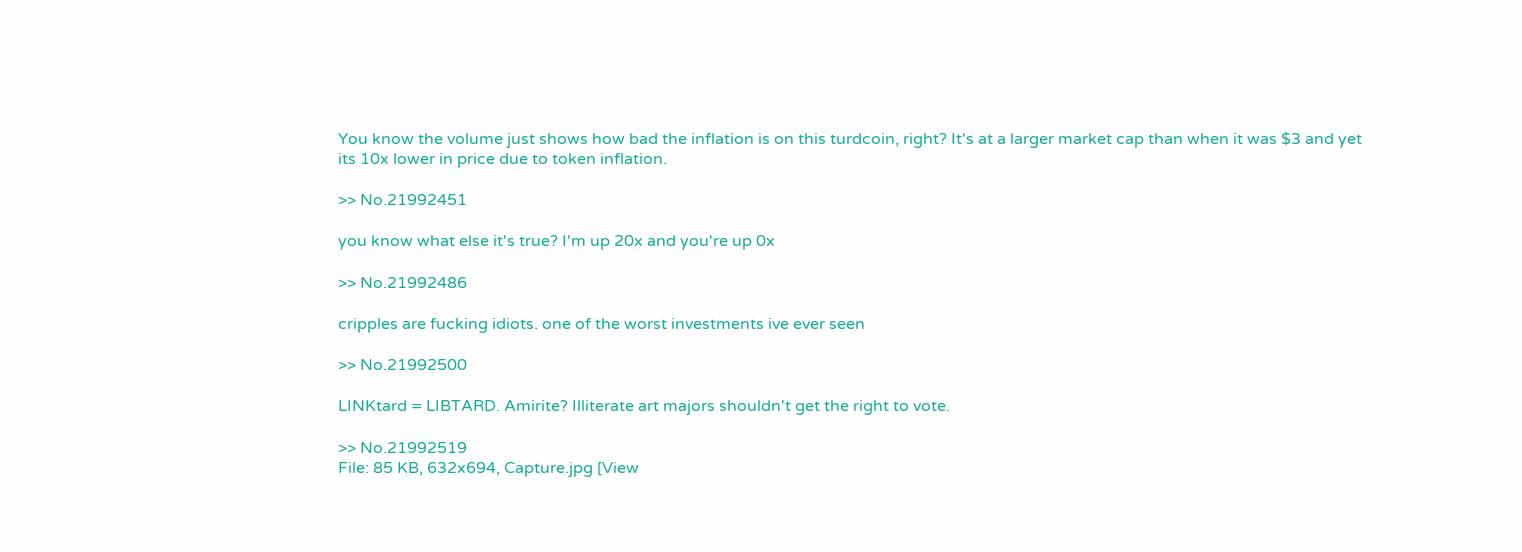You know the volume just shows how bad the inflation is on this turdcoin, right? It's at a larger market cap than when it was $3 and yet its 10x lower in price due to token inflation.

>> No.21992451

you know what else it's true? I'm up 20x and you're up 0x

>> No.21992486

cripples are fucking idiots. one of the worst investments ive ever seen

>> No.21992500

LINKtard = LIBTARD. Amirite? Illiterate art majors shouldn't get the right to vote.

>> No.21992519
File: 85 KB, 632x694, Capture.jpg [View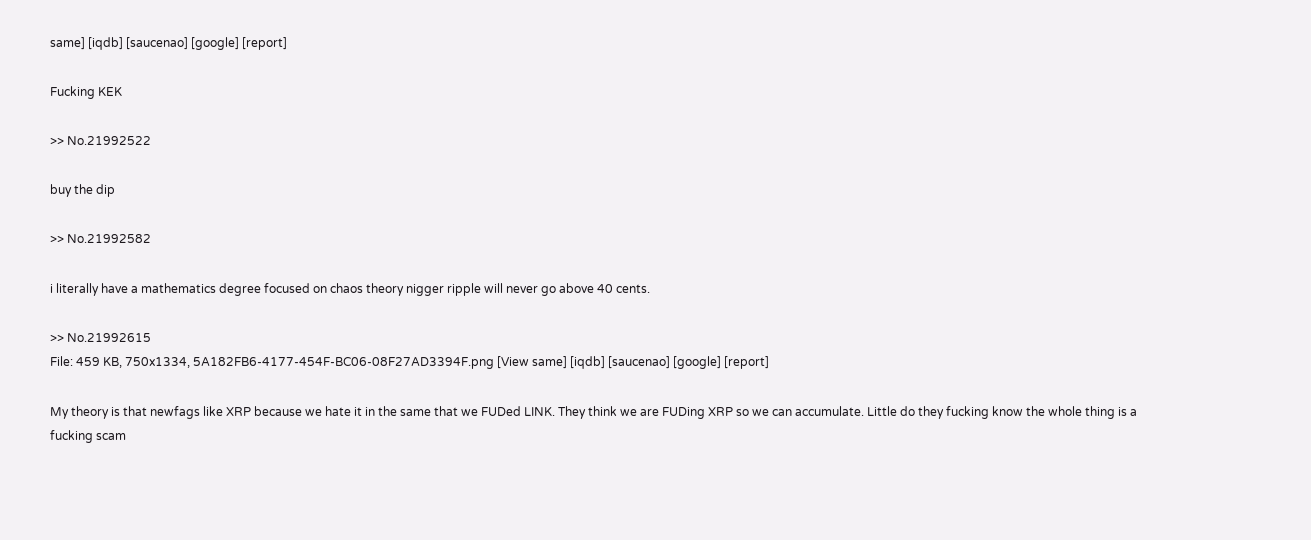same] [iqdb] [saucenao] [google] [report]

Fucking KEK

>> No.21992522

buy the dip

>> No.21992582

i literally have a mathematics degree focused on chaos theory nigger ripple will never go above 40 cents.

>> No.21992615
File: 459 KB, 750x1334, 5A182FB6-4177-454F-BC06-08F27AD3394F.png [View same] [iqdb] [saucenao] [google] [report]

My theory is that newfags like XRP because we hate it in the same that we FUDed LINK. They think we are FUDing XRP so we can accumulate. Little do they fucking know the whole thing is a fucking scam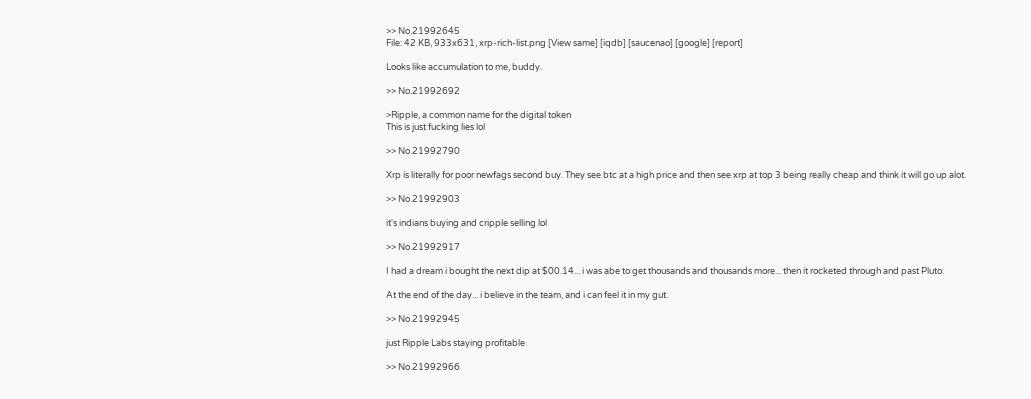>> No.21992645
File: 42 KB, 933x631, xrp-rich-list.png [View same] [iqdb] [saucenao] [google] [report]

Looks like accumulation to me, buddy.

>> No.21992692

>Ripple, a common name for the digital token
This is just fucking lies lol

>> No.21992790

Xrp is literally for poor newfags second buy. They see btc at a high price and then see xrp at top 3 being really cheap and think it will go up alot.

>> No.21992903

it's indians buying and cripple selling lol

>> No.21992917

I had a dream i bought the next dip at $00.14... i was abe to get thousands and thousands more... then it rocketed through and past Pluto.

At the end of the day... i believe in the team, and i can feel it in my gut.

>> No.21992945

just Ripple Labs staying profitable

>> No.21992966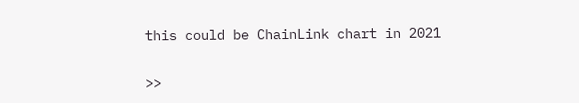this could be ChainLink chart in 2021

>>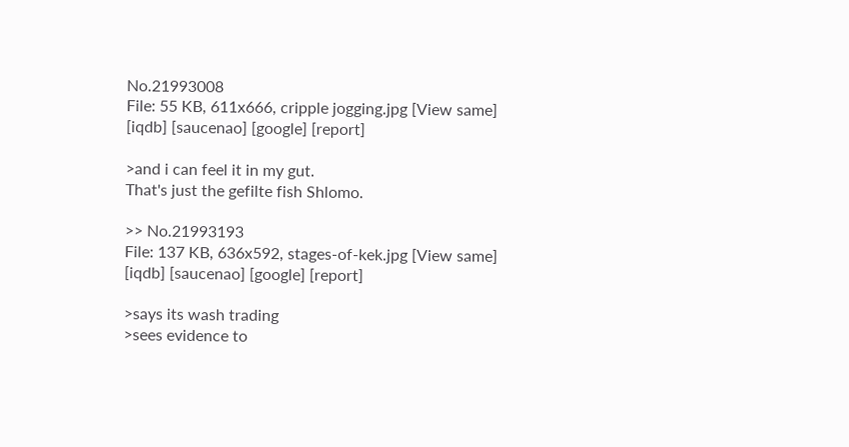No.21993008
File: 55 KB, 611x666, cripple jogging.jpg [View same] [iqdb] [saucenao] [google] [report]

>and i can feel it in my gut.
That's just the gefilte fish Shlomo.

>> No.21993193
File: 137 KB, 636x592, stages-of-kek.jpg [View same] [iqdb] [saucenao] [google] [report]

>says its wash trading
>sees evidence to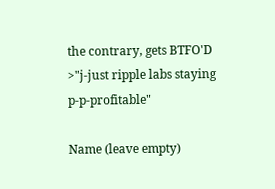the contrary, gets BTFO'D
>"j-just ripple labs staying p-p-profitable"

Name (leave empty)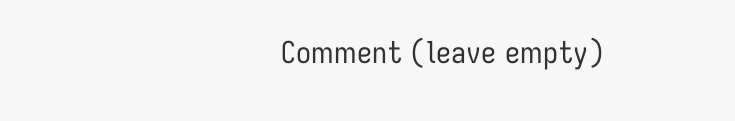Comment (leave empty)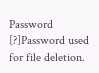Password [?]Password used for file deletion.